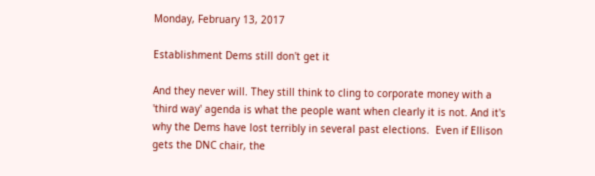Monday, February 13, 2017

Establishment Dems still don't get it

And they never will. They still think to cling to corporate money with a 'third way' agenda is what the people want when clearly it is not. And it's why the Dems have lost terribly in several past elections.  Even if Ellison gets the DNC chair, the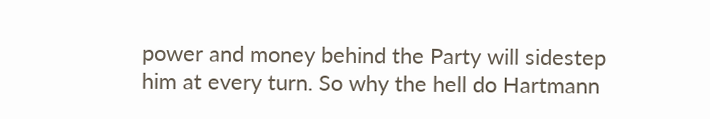power and money behind the Party will sidestep him at every turn. So why the hell do Hartmann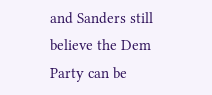and Sanders still believe the Dem Party can be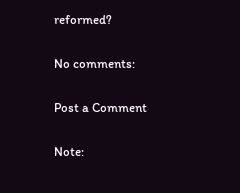reformed?

No comments:

Post a Comment

Note: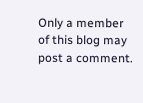Only a member of this blog may post a comment.